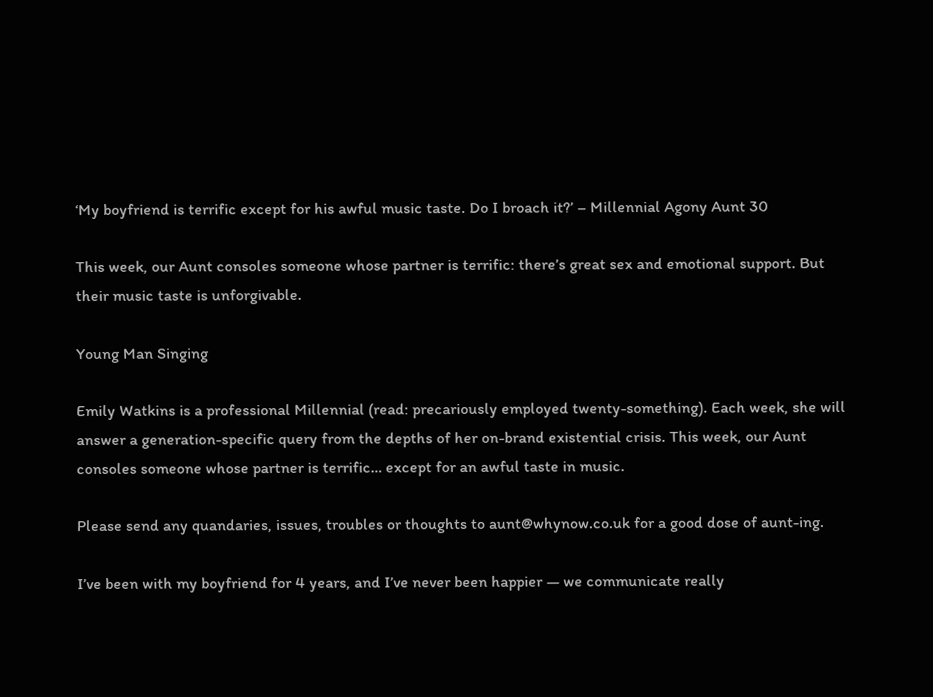‘My boyfriend is terrific except for his awful music taste. Do I broach it?’ – Millennial Agony Aunt 30

This week, our Aunt consoles someone whose partner is terrific: there’s great sex and emotional support. But their music taste is unforgivable.

Young Man Singing

Emily Watkins is a professional Millennial (read: precariously employed twenty-something). Each week, she will answer a generation-specific query from the depths of her on-brand existential crisis. This week, our Aunt consoles someone whose partner is terrific… except for an awful taste in music.

Please send any quandaries, issues, troubles or thoughts to aunt@whynow.co.uk for a good dose of aunt-ing.

I’ve been with my boyfriend for 4 years, and I’ve never been happier — we communicate really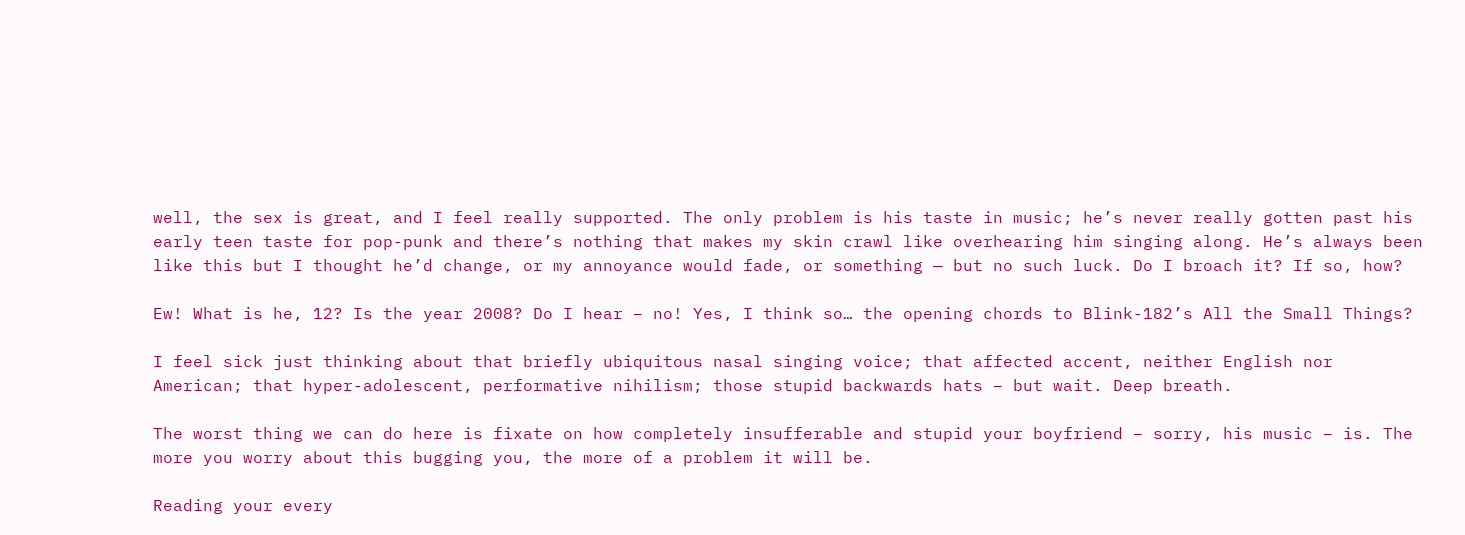well, the sex is great, and I feel really supported. The only problem is his taste in music; he’s never really gotten past his early teen taste for pop-punk and there’s nothing that makes my skin crawl like overhearing him singing along. He’s always been like this but I thought he’d change, or my annoyance would fade, or something — but no such luck. Do I broach it? If so, how?

Ew! What is he, 12? Is the year 2008? Do I hear – no! Yes, I think so… the opening chords to Blink-182’s All the Small Things?

I feel sick just thinking about that briefly ubiquitous nasal singing voice; that affected accent, neither English nor American; that hyper-adolescent, performative nihilism; those stupid backwards hats – but wait. Deep breath.

The worst thing we can do here is fixate on how completely insufferable and stupid your boyfriend – sorry, his music – is. The more you worry about this bugging you, the more of a problem it will be.

Reading your every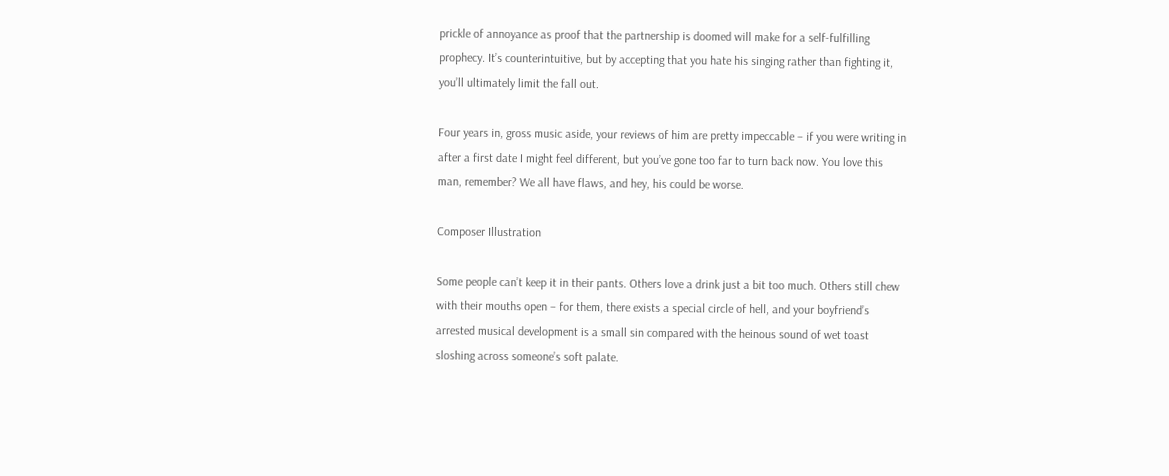prickle of annoyance as proof that the partnership is doomed will make for a self-fulfilling prophecy. It’s counterintuitive, but by accepting that you hate his singing rather than fighting it, you’ll ultimately limit the fall out.

Four years in, gross music aside, your reviews of him are pretty impeccable – if you were writing in after a first date I might feel different, but you’ve gone too far to turn back now. You love this man, remember? We all have flaws, and hey, his could be worse.

Composer Illustration

Some people can’t keep it in their pants. Others love a drink just a bit too much. Others still chew with their mouths open – for them, there exists a special circle of hell, and your boyfriend’s arrested musical development is a small sin compared with the heinous sound of wet toast sloshing across someone’s soft palate.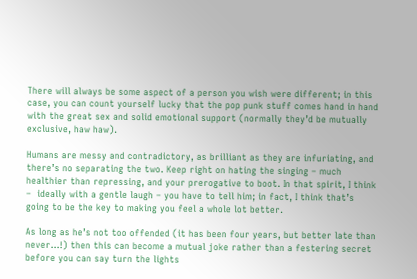There will always be some aspect of a person you wish were different; in this case, you can count yourself lucky that the pop punk stuff comes hand in hand with the great sex and solid emotional support (normally they’d be mutually exclusive, haw haw).

Humans are messy and contradictory, as brilliant as they are infuriating, and there’s no separating the two. Keep right on hating the singing – much healthier than repressing, and your prerogative to boot. In that spirit, I think –  ideally with a gentle laugh – you have to tell him; in fact, I think that’s going to be the key to making you feel a whole lot better.

As long as he’s not too offended (it has been four years, but better late than never…!) then this can become a mutual joke rather than a festering secret before you can say turn the lights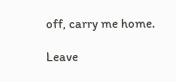off, carry me home.

Leave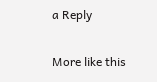a Reply

More like this